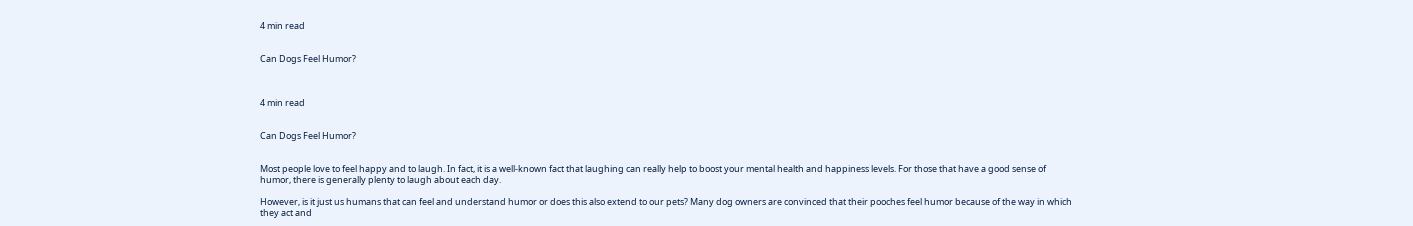4 min read


Can Dogs Feel Humor?



4 min read


Can Dogs Feel Humor?


Most people love to feel happy and to laugh. In fact, it is a well-known fact that laughing can really help to boost your mental health and happiness levels. For those that have a good sense of humor, there is generally plenty to laugh about each day.

However, is it just us humans that can feel and understand humor or does this also extend to our pets? Many dog owners are convinced that their pooches feel humor because of the way in which they act and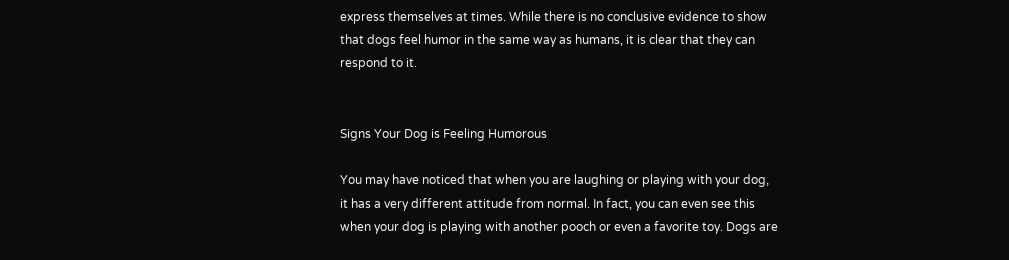express themselves at times. While there is no conclusive evidence to show that dogs feel humor in the same way as humans, it is clear that they can respond to it.


Signs Your Dog is Feeling Humorous

You may have noticed that when you are laughing or playing with your dog, it has a very different attitude from normal. In fact, you can even see this when your dog is playing with another pooch or even a favorite toy. Dogs are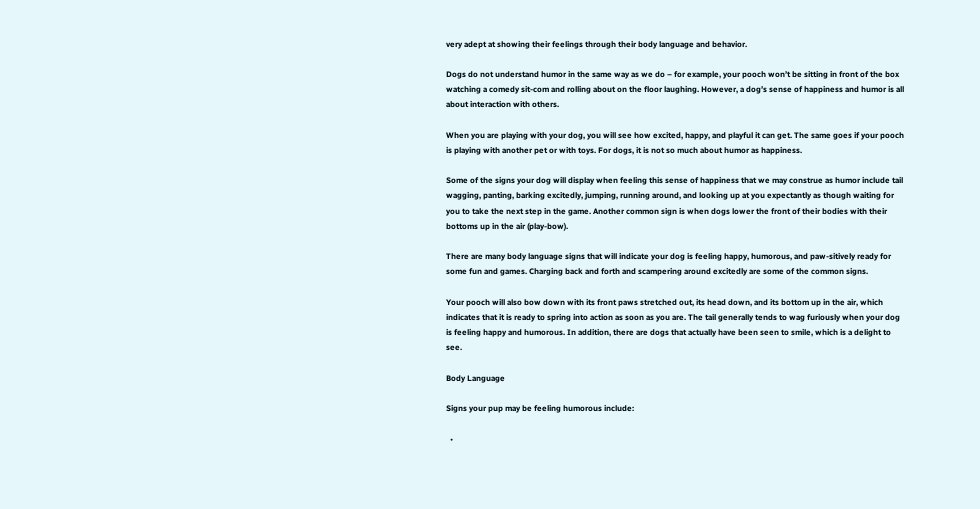very adept at showing their feelings through their body language and behavior.

Dogs do not understand humor in the same way as we do – for example, your pooch won’t be sitting in front of the box watching a comedy sit-com and rolling about on the floor laughing. However, a dog’s sense of happiness and humor is all about interaction with others.

When you are playing with your dog, you will see how excited, happy, and playful it can get. The same goes if your pooch is playing with another pet or with toys. For dogs, it is not so much about humor as happiness.

Some of the signs your dog will display when feeling this sense of happiness that we may construe as humor include tail wagging, panting, barking excitedly, jumping, running around, and looking up at you expectantly as though waiting for you to take the next step in the game. Another common sign is when dogs lower the front of their bodies with their bottoms up in the air (play-bow).

There are many body language signs that will indicate your dog is feeling happy, humorous, and paw-sitively ready for some fun and games. Charging back and forth and scampering around excitedly are some of the common signs.

Your pooch will also bow down with its front paws stretched out, its head down, and its bottom up in the air, which indicates that it is ready to spring into action as soon as you are. The tail generally tends to wag furiously when your dog is feeling happy and humorous. In addition, there are dogs that actually have been seen to smile, which is a delight to see.

Body Language

Signs your pup may be feeling humorous include:

  •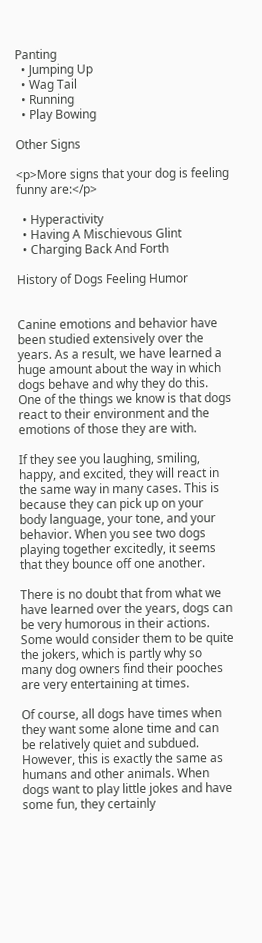Panting
  • Jumping Up
  • Wag Tail
  • Running
  • Play Bowing

Other Signs

<p>More signs that your dog is feeling funny are:</p>

  • Hyperactivity
  • Having A Mischievous Glint
  • Charging Back And Forth

History of Dogs Feeling Humor


Canine emotions and behavior have been studied extensively over the years. As a result, we have learned a huge amount about the way in which dogs behave and why they do this. One of the things we know is that dogs react to their environment and the emotions of those they are with.

If they see you laughing, smiling, happy, and excited, they will react in the same way in many cases. This is because they can pick up on your body language, your tone, and your behavior. When you see two dogs playing together excitedly, it seems that they bounce off one another.

There is no doubt that from what we have learned over the years, dogs can be very humorous in their actions. Some would consider them to be quite the jokers, which is partly why so many dog owners find their pooches are very entertaining at times.

Of course, all dogs have times when they want some alone time and can be relatively quiet and subdued. However, this is exactly the same as humans and other animals. When dogs want to play little jokes and have some fun, they certainly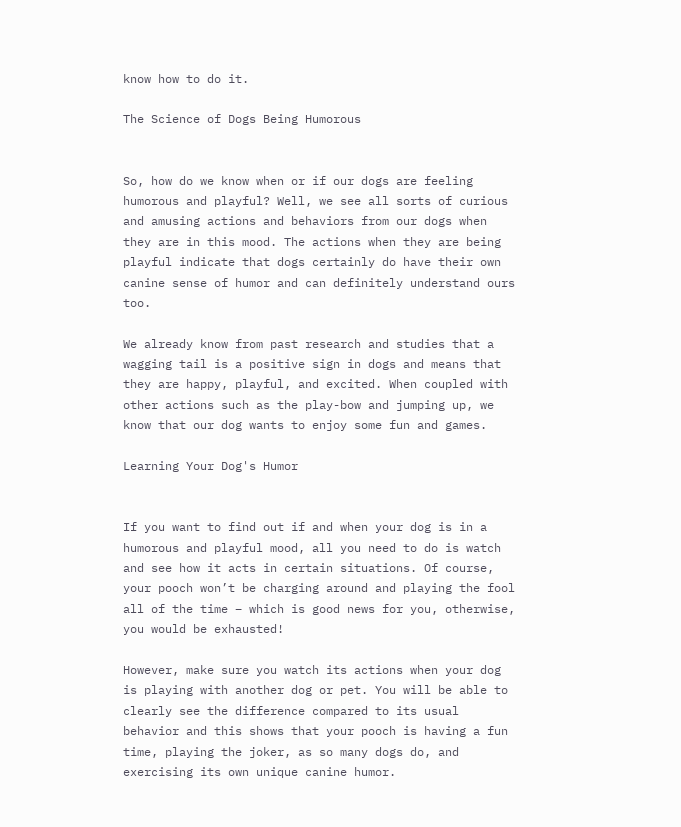know how to do it.

The Science of Dogs Being Humorous


So, how do we know when or if our dogs are feeling humorous and playful? Well, we see all sorts of curious and amusing actions and behaviors from our dogs when they are in this mood. The actions when they are being playful indicate that dogs certainly do have their own canine sense of humor and can definitely understand ours too.

We already know from past research and studies that a wagging tail is a positive sign in dogs and means that they are happy, playful, and excited. When coupled with other actions such as the play-bow and jumping up, we know that our dog wants to enjoy some fun and games.

Learning Your Dog's Humor


If you want to find out if and when your dog is in a humorous and playful mood, all you need to do is watch and see how it acts in certain situations. Of course, your pooch won’t be charging around and playing the fool all of the time – which is good news for you, otherwise, you would be exhausted!

However, make sure you watch its actions when your dog is playing with another dog or pet. You will be able to clearly see the difference compared to its usual behavior and this shows that your pooch is having a fun time, playing the joker, as so many dogs do, and exercising its own unique canine humor.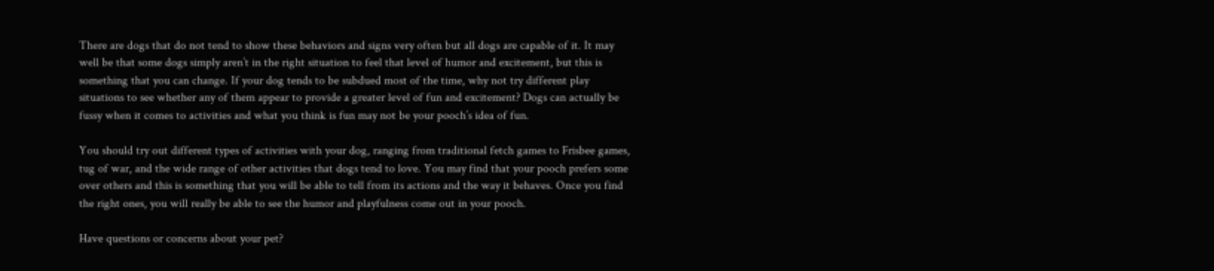There are dogs that do not tend to show these behaviors and signs very often but all dogs are capable of it. It may well be that some dogs simply aren’t in the right situation to feel that level of humor and excitement, but this is something that you can change. If your dog tends to be subdued most of the time, why not try different play situations to see whether any of them appear to provide a greater level of fun and excitement? Dogs can actually be fussy when it comes to activities and what you think is fun may not be your pooch’s idea of fun.

You should try out different types of activities with your dog, ranging from traditional fetch games to Frisbee games, tug of war, and the wide range of other activities that dogs tend to love. You may find that your pooch prefers some over others and this is something that you will be able to tell from its actions and the way it behaves. Once you find the right ones, you will really be able to see the humor and playfulness come out in your pooch.

Have questions or concerns about your pet?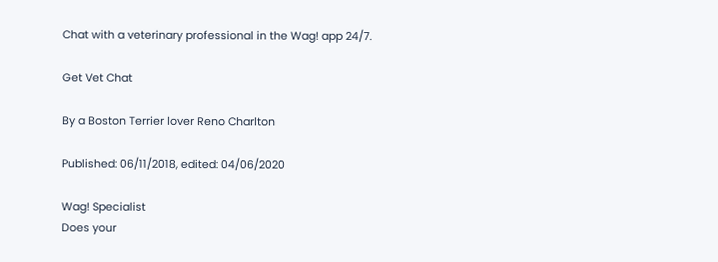Chat with a veterinary professional in the Wag! app 24/7.

Get Vet Chat

By a Boston Terrier lover Reno Charlton

Published: 06/11/2018, edited: 04/06/2020

Wag! Specialist
Does your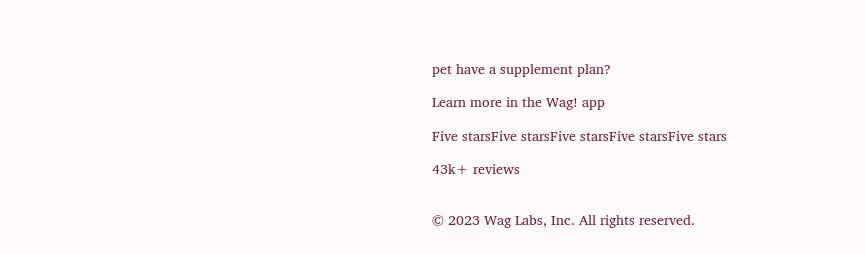pet have a supplement plan?

Learn more in the Wag! app

Five starsFive starsFive starsFive starsFive stars

43k+ reviews


© 2023 Wag Labs, Inc. All rights reserved.